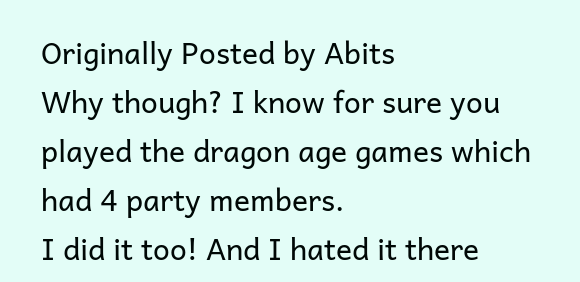Originally Posted by Abits
Why though? I know for sure you played the dragon age games which had 4 party members.
I did it too! And I hated it there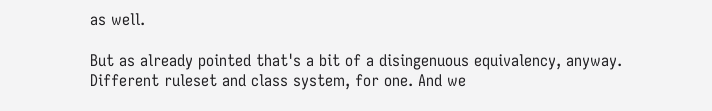as well.

But as already pointed that's a bit of a disingenuous equivalency, anyway.
Different ruleset and class system, for one. And we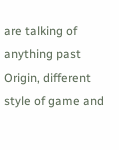are talking of anything past Origin, different style of game and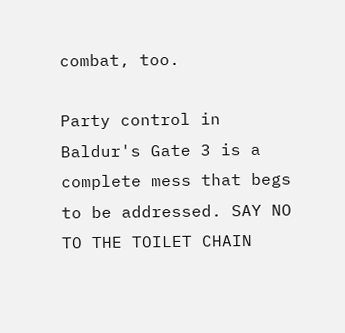combat, too.

Party control in Baldur's Gate 3 is a complete mess that begs to be addressed. SAY NO TO THE TOILET CHAIN